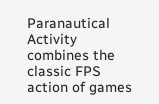Paranautical Activity combines the classic FPS action of games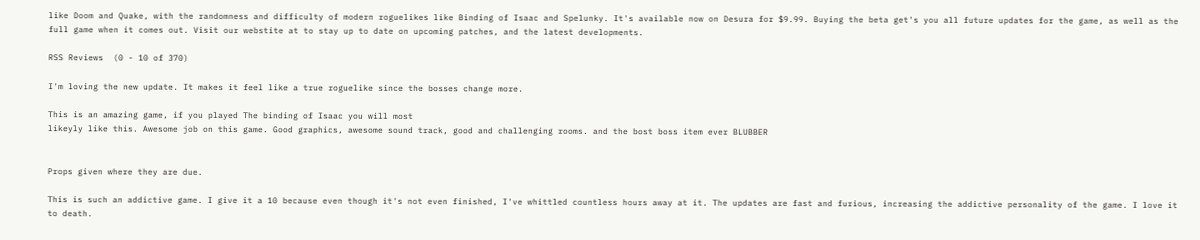like Doom and Quake, with the randomness and difficulty of modern roguelikes like Binding of Isaac and Spelunky. It's available now on Desura for $9.99. Buying the beta get's you all future updates for the game, as well as the full game when it comes out. Visit our webstite at to stay up to date on upcoming patches, and the latest developments.

RSS Reviews  (0 - 10 of 370)

I'm loving the new update. It makes it feel like a true roguelike since the bosses change more.

This is an amazing game, if you played The binding of Isaac you will most
likeyly like this. Awesome job on this game. Good graphics, awesome sound track, good and challenging rooms. and the bost boss item ever BLUBBER


Props given where they are due.

This is such an addictive game. I give it a 10 because even though it's not even finished, I've whittled countless hours away at it. The updates are fast and furious, increasing the addictive personality of the game. I love it to death.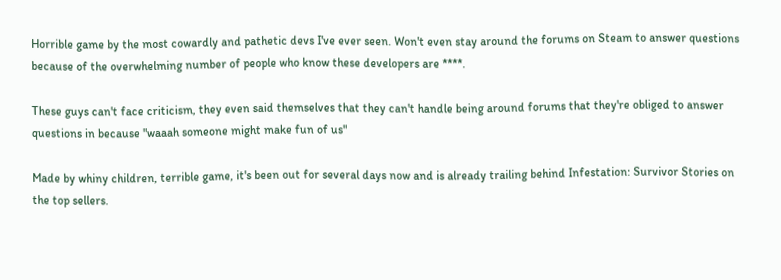Horrible game by the most cowardly and pathetic devs I've ever seen. Won't even stay around the forums on Steam to answer questions because of the overwhelming number of people who know these developers are ****.

These guys can't face criticism, they even said themselves that they can't handle being around forums that they're obliged to answer questions in because "waaah someone might make fun of us"

Made by whiny children, terrible game, it's been out for several days now and is already trailing behind Infestation: Survivor Stories on the top sellers.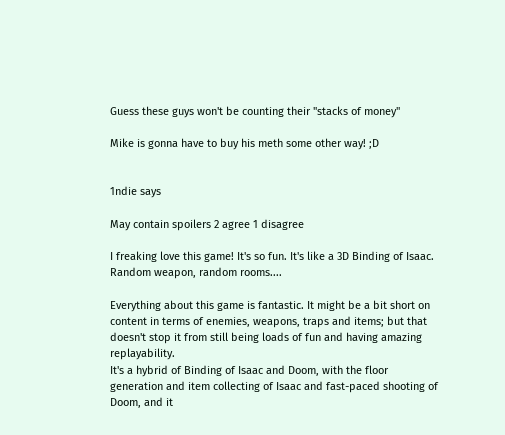Guess these guys won't be counting their "stacks of money"

Mike is gonna have to buy his meth some other way! ;D


1ndie says

May contain spoilers 2 agree 1 disagree

I freaking love this game! It's so fun. It's like a 3D Binding of Isaac. Random weapon, random rooms....

Everything about this game is fantastic. It might be a bit short on content in terms of enemies, weapons, traps and items; but that doesn't stop it from still being loads of fun and having amazing replayability.
It's a hybrid of Binding of Isaac and Doom, with the floor generation and item collecting of Isaac and fast-paced shooting of Doom, and it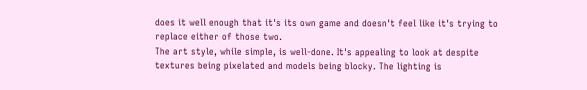does it well enough that it's its own game and doesn't feel like it's trying to replace either of those two.
The art style, while simple, is well-done. It's appealing to look at despite textures being pixelated and models being blocky. The lighting is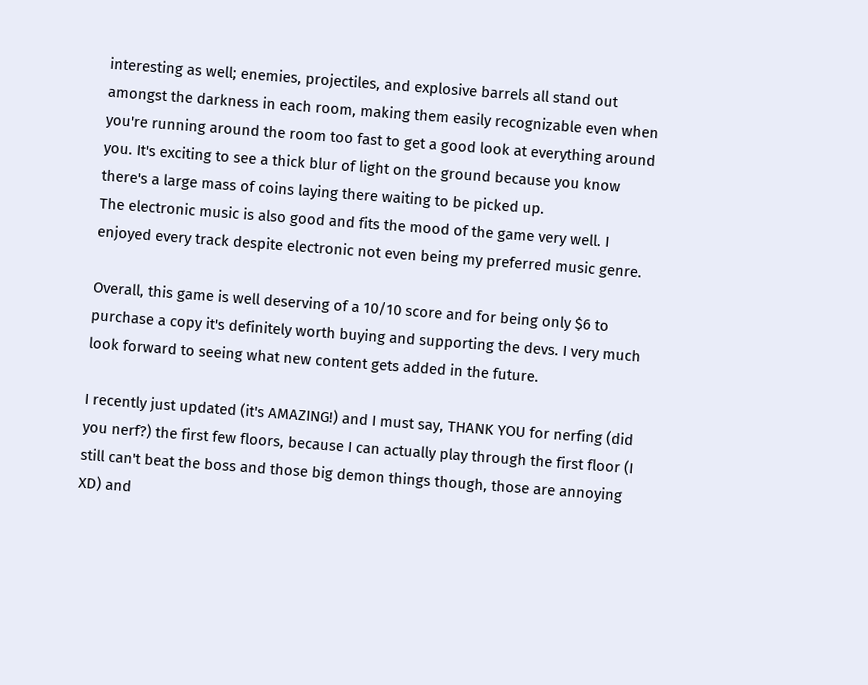interesting as well; enemies, projectiles, and explosive barrels all stand out amongst the darkness in each room, making them easily recognizable even when you're running around the room too fast to get a good look at everything around you. It's exciting to see a thick blur of light on the ground because you know there's a large mass of coins laying there waiting to be picked up.
The electronic music is also good and fits the mood of the game very well. I enjoyed every track despite electronic not even being my preferred music genre.

Overall, this game is well deserving of a 10/10 score and for being only $6 to purchase a copy it's definitely worth buying and supporting the devs. I very much look forward to seeing what new content gets added in the future.

I recently just updated (it's AMAZING!) and I must say, THANK YOU for nerfing (did you nerf?) the first few floors, because I can actually play through the first floor (I still can't beat the boss and those big demon things though, those are annoying XD) and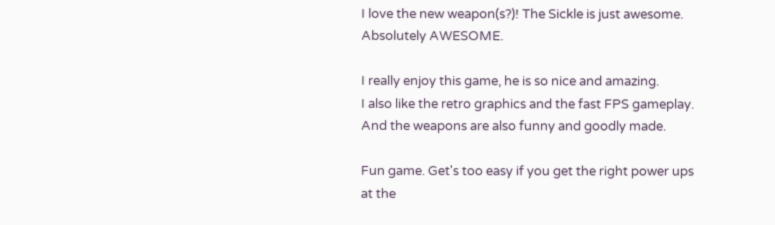I love the new weapon(s?)! The Sickle is just awesome. Absolutely AWESOME.

I really enjoy this game, he is so nice and amazing.
I also like the retro graphics and the fast FPS gameplay. And the weapons are also funny and goodly made.

Fun game. Get's too easy if you get the right power ups at the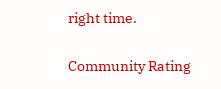right time.

Community Rating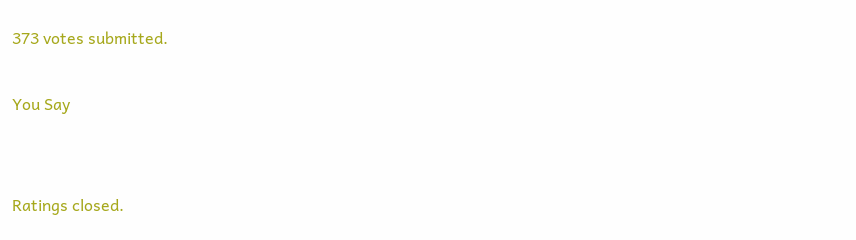373 votes submitted.

You Say


Ratings closed.